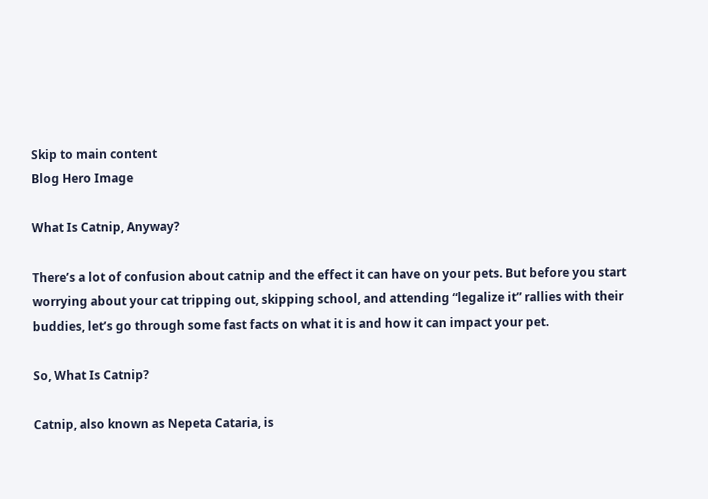Skip to main content
Blog Hero Image

What Is Catnip, Anyway?

There’s a lot of confusion about catnip and the effect it can have on your pets. But before you start worrying about your cat tripping out, skipping school, and attending “legalize it” rallies with their buddies, let’s go through some fast facts on what it is and how it can impact your pet.

So, What Is Catnip?

Catnip, also known as Nepeta Cataria, is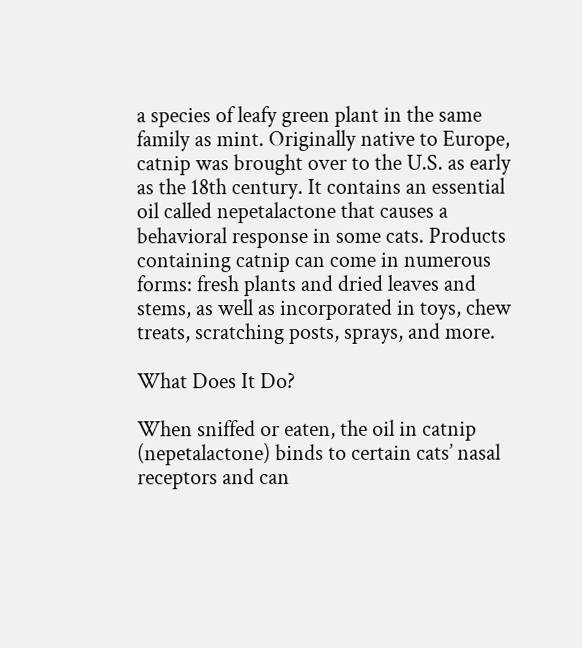a species of leafy green plant in the same family as mint. Originally native to Europe, catnip was brought over to the U.S. as early as the 18th century. It contains an essential oil called nepetalactone that causes a behavioral response in some cats. Products containing catnip can come in numerous forms: fresh plants and dried leaves and stems, as well as incorporated in toys, chew treats, scratching posts, sprays, and more.

What Does It Do?

When sniffed or eaten, the oil in catnip (nepetalactone) binds to certain cats’ nasal receptors and can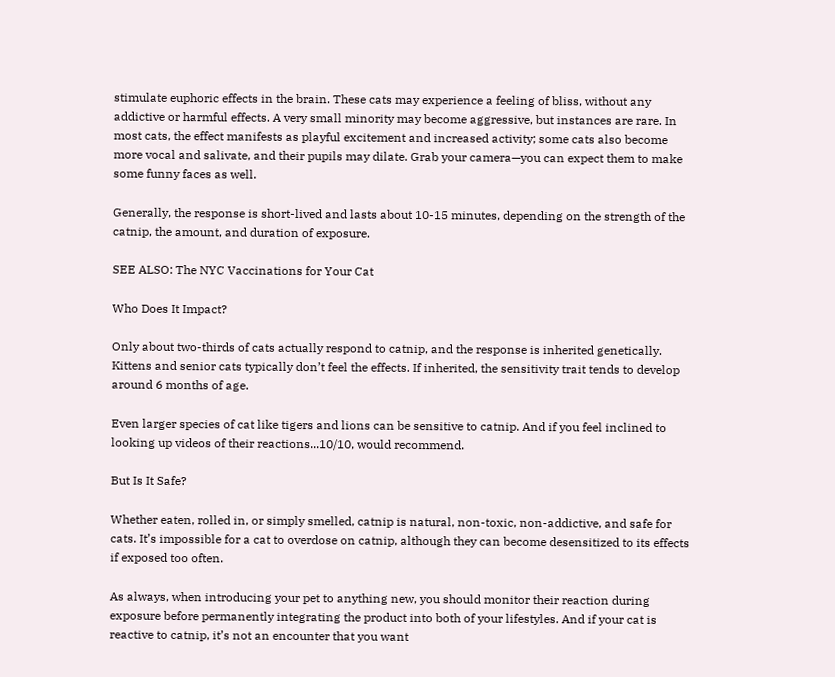stimulate euphoric effects in the brain. These cats may experience a feeling of bliss, without any addictive or harmful effects. A very small minority may become aggressive, but instances are rare. In most cats, the effect manifests as playful excitement and increased activity; some cats also become more vocal and salivate, and their pupils may dilate. Grab your camera—you can expect them to make some funny faces as well.

Generally, the response is short-lived and lasts about 10-15 minutes, depending on the strength of the catnip, the amount, and duration of exposure.

SEE ALSO: The NYC Vaccinations for Your Cat

Who Does It Impact?

Only about two-thirds of cats actually respond to catnip, and the response is inherited genetically. Kittens and senior cats typically don’t feel the effects. If inherited, the sensitivity trait tends to develop around 6 months of age.

Even larger species of cat like tigers and lions can be sensitive to catnip. And if you feel inclined to looking up videos of their reactions...10/10, would recommend.

But Is It Safe?

Whether eaten, rolled in, or simply smelled, catnip is natural, non-toxic, non-addictive, and safe for cats. It’s impossible for a cat to overdose on catnip, although they can become desensitized to its effects if exposed too often.

As always, when introducing your pet to anything new, you should monitor their reaction during exposure before permanently integrating the product into both of your lifestyles. And if your cat is reactive to catnip, it’s not an encounter that you want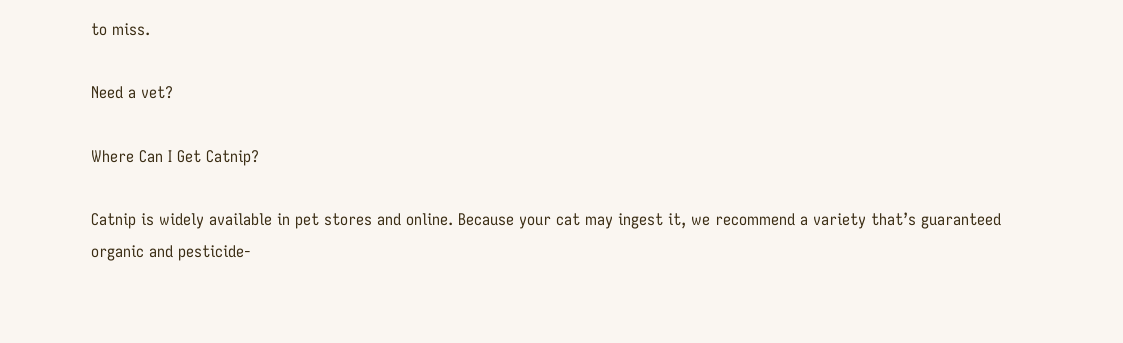to miss.

Need a vet?

Where Can I Get Catnip?

Catnip is widely available in pet stores and online. Because your cat may ingest it, we recommend a variety that’s guaranteed organic and pesticide-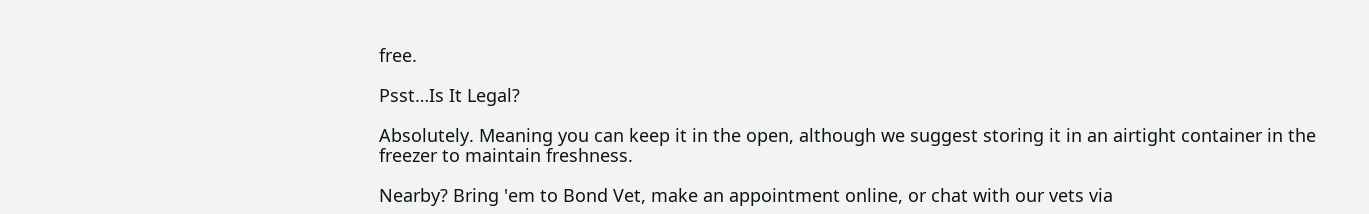free.

Psst…Is It Legal?

Absolutely. Meaning you can keep it in the open, although we suggest storing it in an airtight container in the freezer to maintain freshness.

Nearby? Bring 'em to Bond Vet, make an appointment online, or chat with our vets via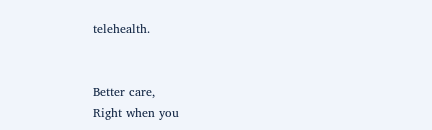telehealth.


Better care,
Right when you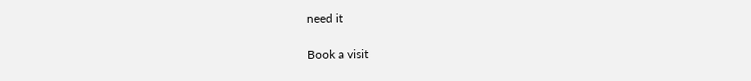need it

Book a visit